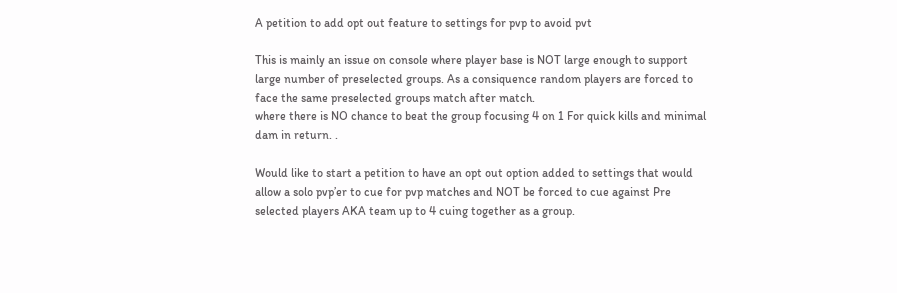A petition to add opt out feature to settings for pvp to avoid pvt

This is mainly an issue on console where player base is NOT large enough to support large number of preselected groups. As a consiquence random players are forced to face the same preselected groups match after match.
where there is NO chance to beat the group focusing 4 on 1 For quick kills and minimal dam in return. .

Would like to start a petition to have an opt out option added to settings that would allow a solo pvp’er to cue for pvp matches and NOT be forced to cue against Pre selected players AKA team up to 4 cuing together as a group.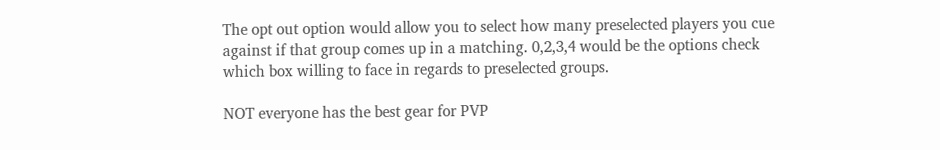The opt out option would allow you to select how many preselected players you cue against if that group comes up in a matching. 0,2,3,4 would be the options check which box willing to face in regards to preselected groups.

NOT everyone has the best gear for PVP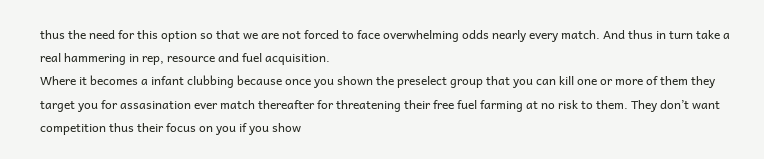thus the need for this option so that we are not forced to face overwhelming odds nearly every match. And thus in turn take a real hammering in rep, resource and fuel acquisition.
Where it becomes a infant clubbing because once you shown the preselect group that you can kill one or more of them they target you for assasination ever match thereafter for threatening their free fuel farming at no risk to them. They don’t want competition thus their focus on you if you show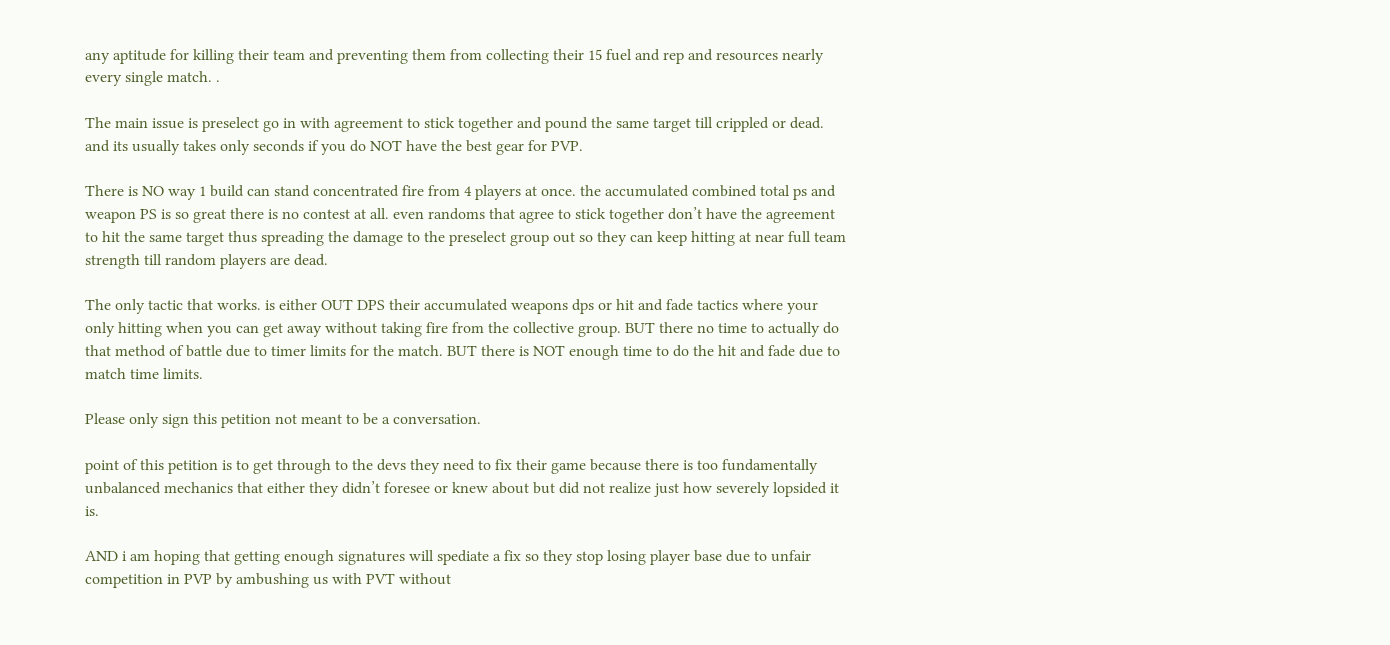any aptitude for killing their team and preventing them from collecting their 15 fuel and rep and resources nearly every single match. .

The main issue is preselect go in with agreement to stick together and pound the same target till crippled or dead. and its usually takes only seconds if you do NOT have the best gear for PVP.

There is NO way 1 build can stand concentrated fire from 4 players at once. the accumulated combined total ps and weapon PS is so great there is no contest at all. even randoms that agree to stick together don’t have the agreement to hit the same target thus spreading the damage to the preselect group out so they can keep hitting at near full team strength till random players are dead.

The only tactic that works. is either OUT DPS their accumulated weapons dps or hit and fade tactics where your only hitting when you can get away without taking fire from the collective group. BUT there no time to actually do that method of battle due to timer limits for the match. BUT there is NOT enough time to do the hit and fade due to match time limits.

Please only sign this petition not meant to be a conversation.

point of this petition is to get through to the devs they need to fix their game because there is too fundamentally unbalanced mechanics that either they didn’t foresee or knew about but did not realize just how severely lopsided it is.

AND i am hoping that getting enough signatures will spediate a fix so they stop losing player base due to unfair competition in PVP by ambushing us with PVT without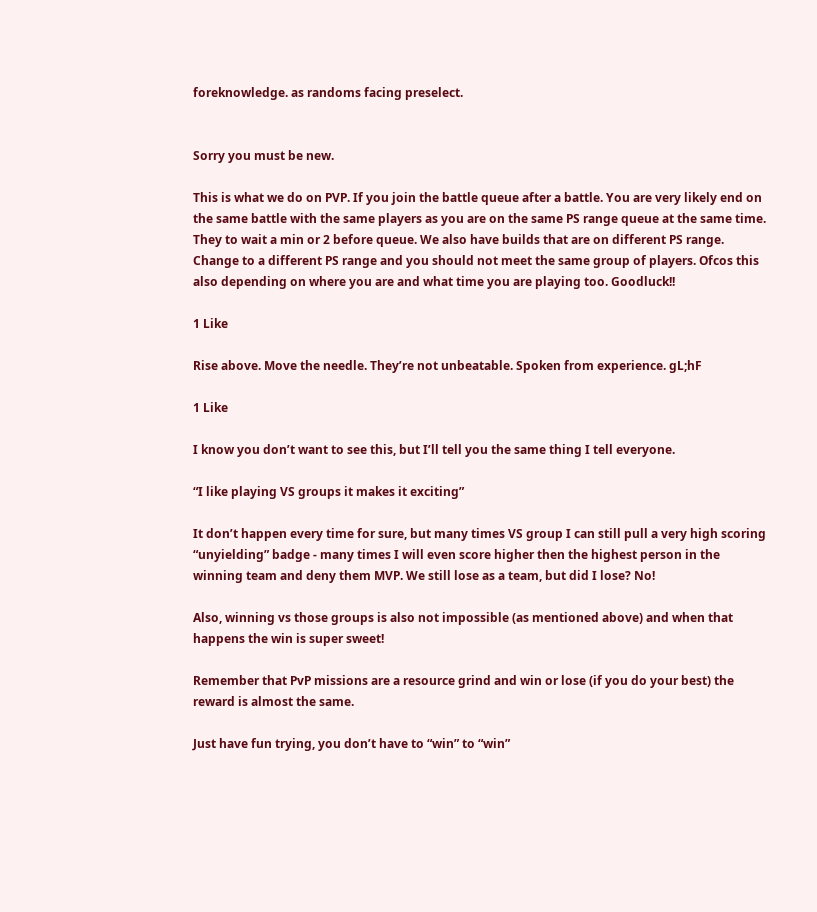foreknowledge. as randoms facing preselect.


Sorry you must be new.

This is what we do on PVP. If you join the battle queue after a battle. You are very likely end on the same battle with the same players as you are on the same PS range queue at the same time. They to wait a min or 2 before queue. We also have builds that are on different PS range. Change to a different PS range and you should not meet the same group of players. Ofcos this also depending on where you are and what time you are playing too. Goodluck!!

1 Like

Rise above. Move the needle. They’re not unbeatable. Spoken from experience. gL;hF

1 Like

I know you don’t want to see this, but I’ll tell you the same thing I tell everyone.

“I like playing VS groups it makes it exciting”

It don’t happen every time for sure, but many times VS group I can still pull a very high scoring “unyielding” badge - many times I will even score higher then the highest person in the winning team and deny them MVP. We still lose as a team, but did I lose? No!

Also, winning vs those groups is also not impossible (as mentioned above) and when that happens the win is super sweet!

Remember that PvP missions are a resource grind and win or lose (if you do your best) the reward is almost the same.

Just have fun trying, you don’t have to “win” to “win”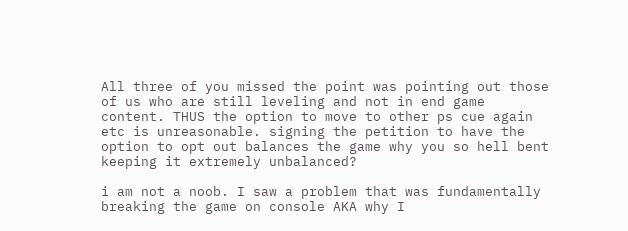All three of you missed the point was pointing out those of us who are still leveling and not in end game content. THUS the option to move to other ps cue again etc is unreasonable. signing the petition to have the option to opt out balances the game why you so hell bent keeping it extremely unbalanced?

i am not a noob. I saw a problem that was fundamentally breaking the game on console AKA why I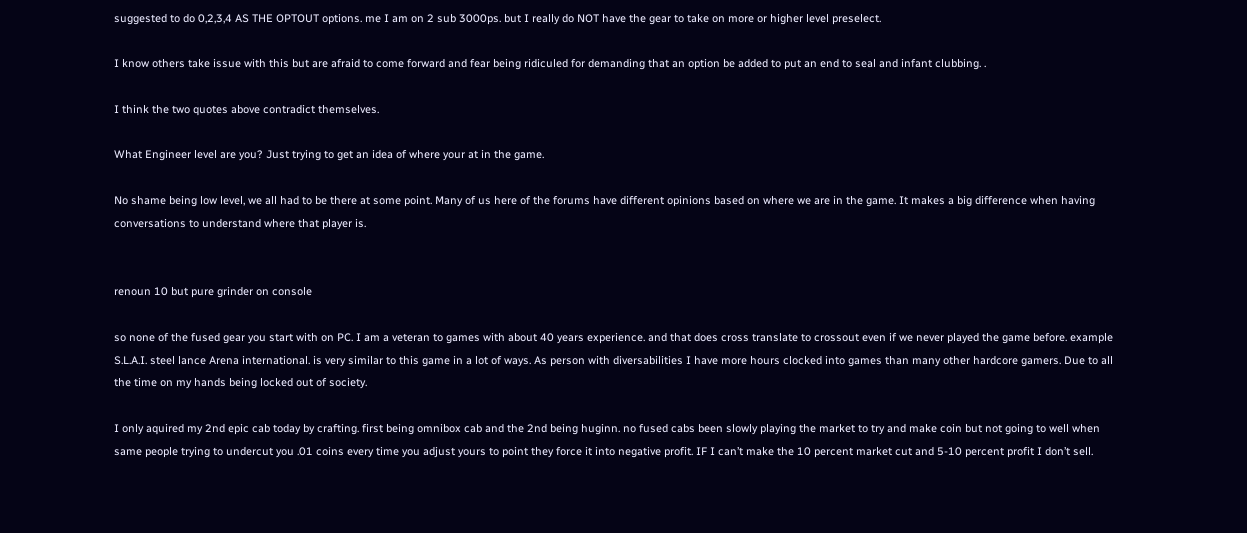suggested to do 0,2,3,4 AS THE OPTOUT options. me I am on 2 sub 3000ps. but I really do NOT have the gear to take on more or higher level preselect.

I know others take issue with this but are afraid to come forward and fear being ridiculed for demanding that an option be added to put an end to seal and infant clubbing. .

I think the two quotes above contradict themselves.

What Engineer level are you? Just trying to get an idea of where your at in the game.

No shame being low level, we all had to be there at some point. Many of us here of the forums have different opinions based on where we are in the game. It makes a big difference when having conversations to understand where that player is.


renoun 10 but pure grinder on console

so none of the fused gear you start with on PC. I am a veteran to games with about 40 years experience. and that does cross translate to crossout even if we never played the game before. example S.L.A.I. steel lance Arena international. is very similar to this game in a lot of ways. As person with diversabilities I have more hours clocked into games than many other hardcore gamers. Due to all the time on my hands being locked out of society.

I only aquired my 2nd epic cab today by crafting. first being omnibox cab and the 2nd being huginn. no fused cabs been slowly playing the market to try and make coin but not going to well when same people trying to undercut you .01 coins every time you adjust yours to point they force it into negative profit. IF I can’t make the 10 percent market cut and 5-10 percent profit I don’t sell.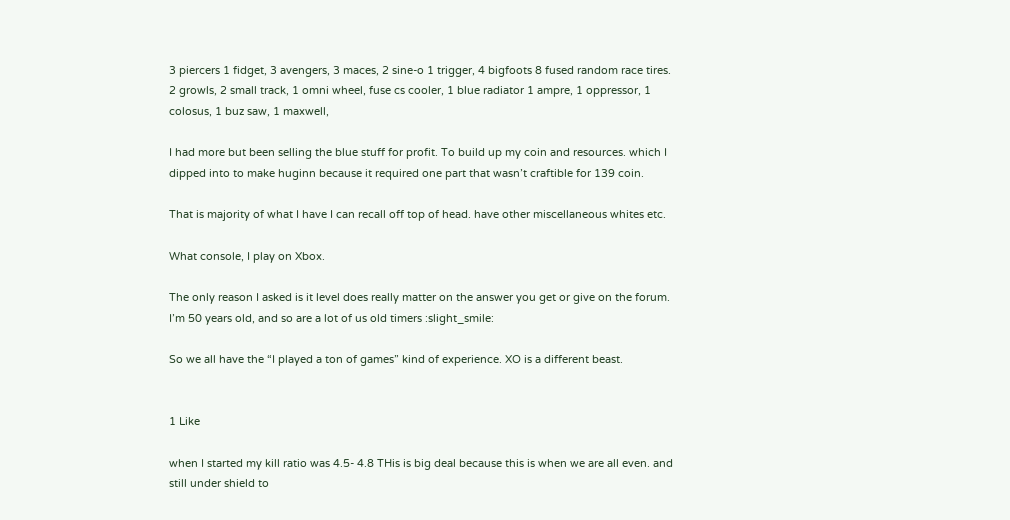3 piercers 1 fidget, 3 avengers, 3 maces, 2 sine-o 1 trigger, 4 bigfoots 8 fused random race tires. 2 growls, 2 small track, 1 omni wheel, fuse cs cooler, 1 blue radiator 1 ampre, 1 oppressor, 1 colosus, 1 buz saw, 1 maxwell,

I had more but been selling the blue stuff for profit. To build up my coin and resources. which I dipped into to make huginn because it required one part that wasn’t craftible for 139 coin.

That is majority of what I have I can recall off top of head. have other miscellaneous whites etc.

What console, I play on Xbox.

The only reason I asked is it level does really matter on the answer you get or give on the forum.
I’m 50 years old, and so are a lot of us old timers :slight_smile:

So we all have the “I played a ton of games” kind of experience. XO is a different beast.


1 Like

when I started my kill ratio was 4.5- 4.8 THis is big deal because this is when we are all even. and still under shield to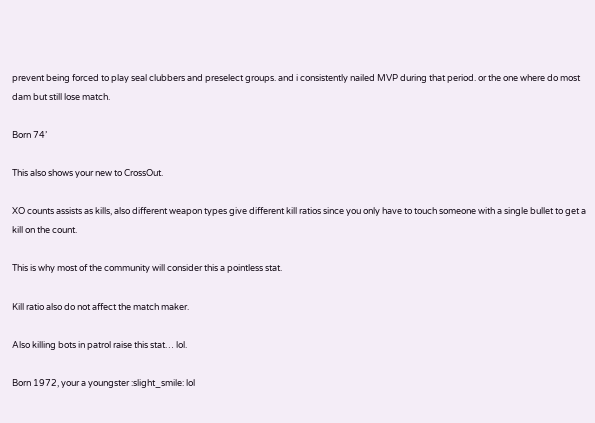prevent being forced to play seal clubbers and preselect groups. and i consistently nailed MVP during that period. or the one where do most dam but still lose match.

Born 74’

This also shows your new to CrossOut.

XO counts assists as kills, also different weapon types give different kill ratios since you only have to touch someone with a single bullet to get a kill on the count.

This is why most of the community will consider this a pointless stat.

Kill ratio also do not affect the match maker.

Also killing bots in patrol raise this stat… lol.

Born 1972, your a youngster :slight_smile: lol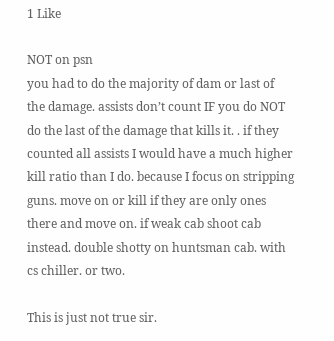1 Like

NOT on psn
you had to do the majority of dam or last of the damage. assists don’t count IF you do NOT do the last of the damage that kills it. . if they counted all assists I would have a much higher kill ratio than I do. because I focus on stripping guns. move on or kill if they are only ones there and move on. if weak cab shoot cab instead. double shotty on huntsman cab. with cs chiller. or two.

This is just not true sir.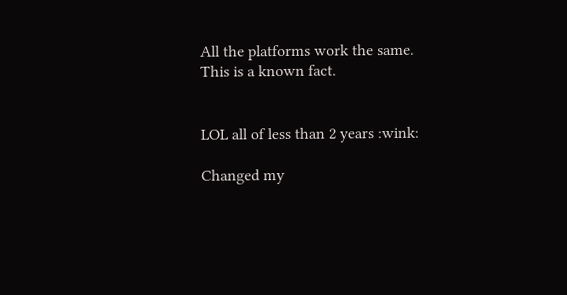All the platforms work the same. This is a known fact.


LOL all of less than 2 years :wink:

Changed my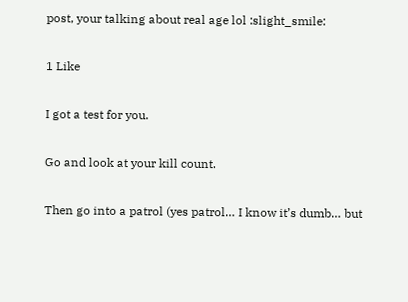post, your talking about real age lol :slight_smile:

1 Like

I got a test for you.

Go and look at your kill count.

Then go into a patrol (yes patrol… I know it’s dumb… but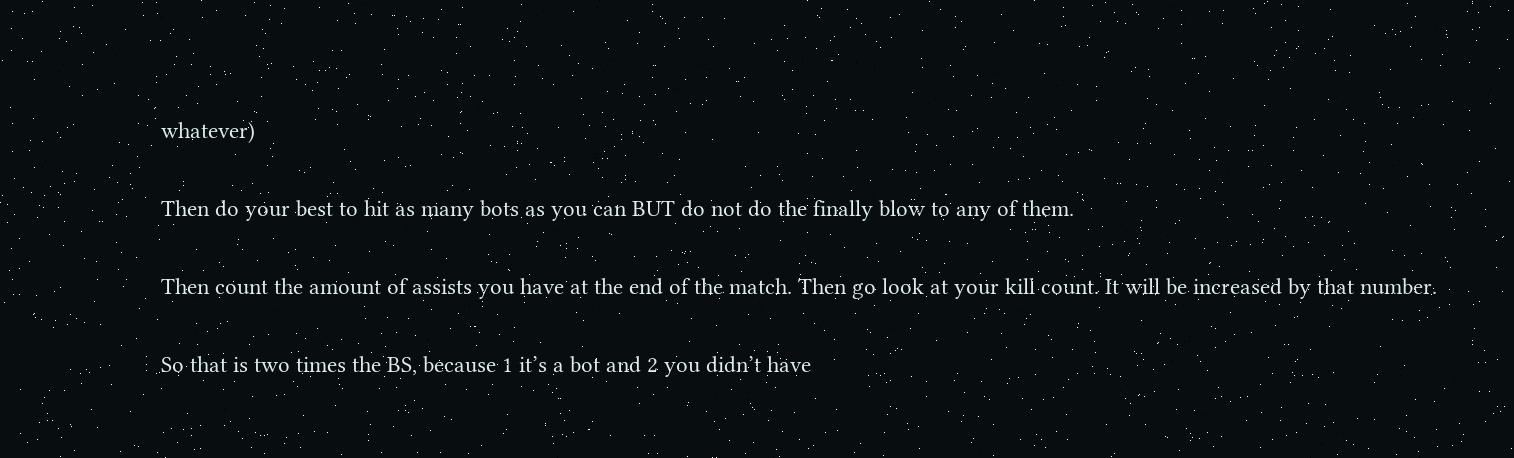whatever)

Then do your best to hit as many bots as you can BUT do not do the finally blow to any of them.

Then count the amount of assists you have at the end of the match. Then go look at your kill count. It will be increased by that number.

So that is two times the BS, because 1 it’s a bot and 2 you didn’t have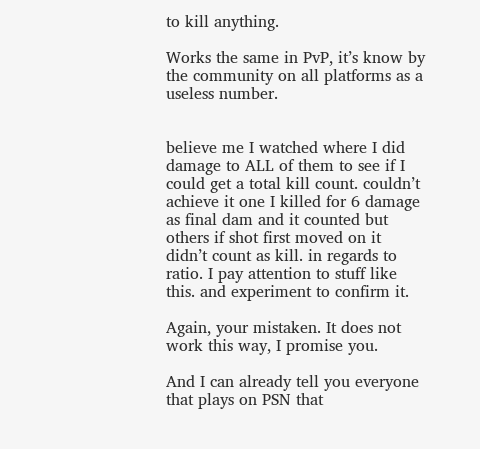to kill anything.

Works the same in PvP, it’s know by the community on all platforms as a useless number.


believe me I watched where I did damage to ALL of them to see if I could get a total kill count. couldn’t achieve it one I killed for 6 damage as final dam and it counted but others if shot first moved on it didn’t count as kill. in regards to ratio. I pay attention to stuff like this. and experiment to confirm it.

Again, your mistaken. It does not work this way, I promise you.

And I can already tell you everyone that plays on PSN that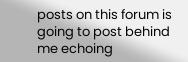posts on this forum is going to post behind me echoing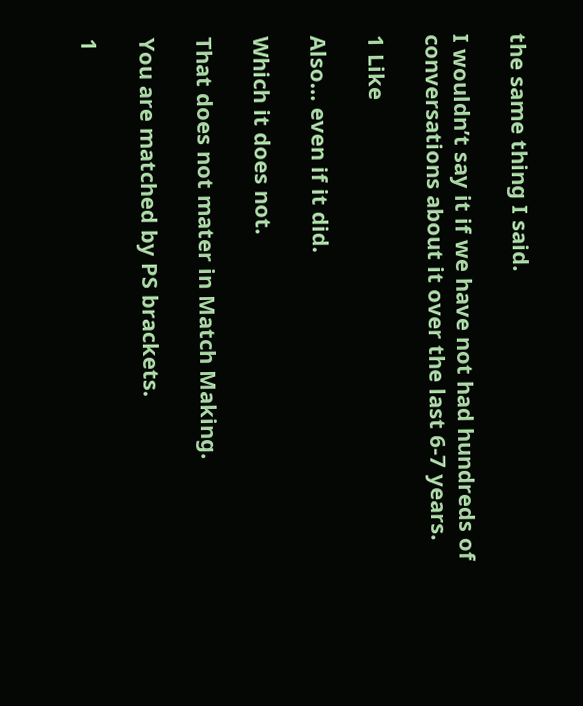the same thing I said.

I wouldn’t say it if we have not had hundreds of conversations about it over the last 6-7 years.

1 Like

Also… even if it did.

Which it does not.

That does not mater in Match Making.

You are matched by PS brackets.

1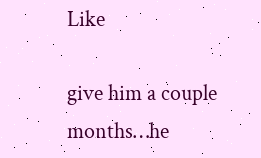Like

give him a couple months…he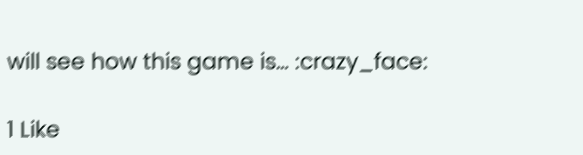will see how this game is… :crazy_face:

1 Like